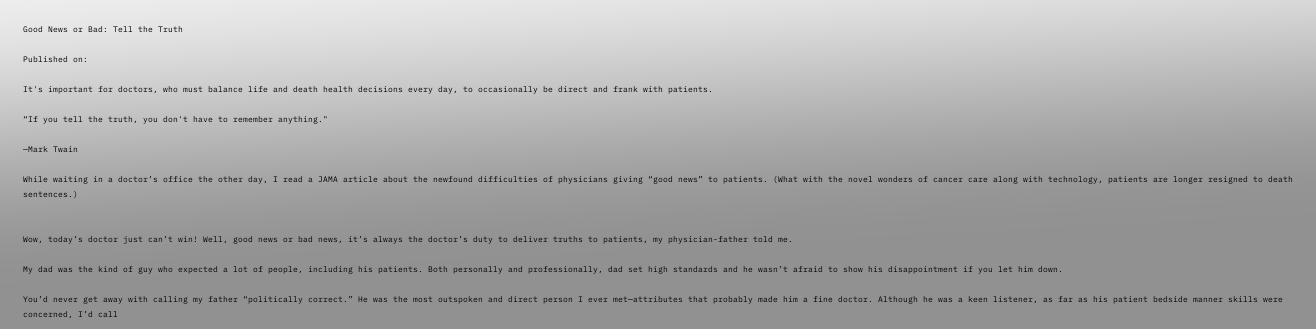Good News or Bad: Tell the Truth

Published on:

It's important for doctors, who must balance life and death health decisions every day, to occasionally be direct and frank with patients.

“If you tell the truth, you don't have to remember anything."

—Mark Twain

While waiting in a doctor’s office the other day, I read a JAMA article about the newfound difficulties of physicians giving “good news” to patients. (What with the novel wonders of cancer care along with technology, patients are longer resigned to death sentences.)


Wow, today’s doctor just can’t win! Well, good news or bad news, it’s always the doctor’s duty to deliver truths to patients, my physician-father told me.

My dad was the kind of guy who expected a lot of people, including his patients. Both personally and professionally, dad set high standards and he wasn’t afraid to show his disappointment if you let him down.

You’d never get away with calling my father “politically correct.” He was the most outspoken and direct person I ever met—attributes that probably made him a fine doctor. Although he was a keen listener, as far as his patient bedside manner skills were concerned, I’d call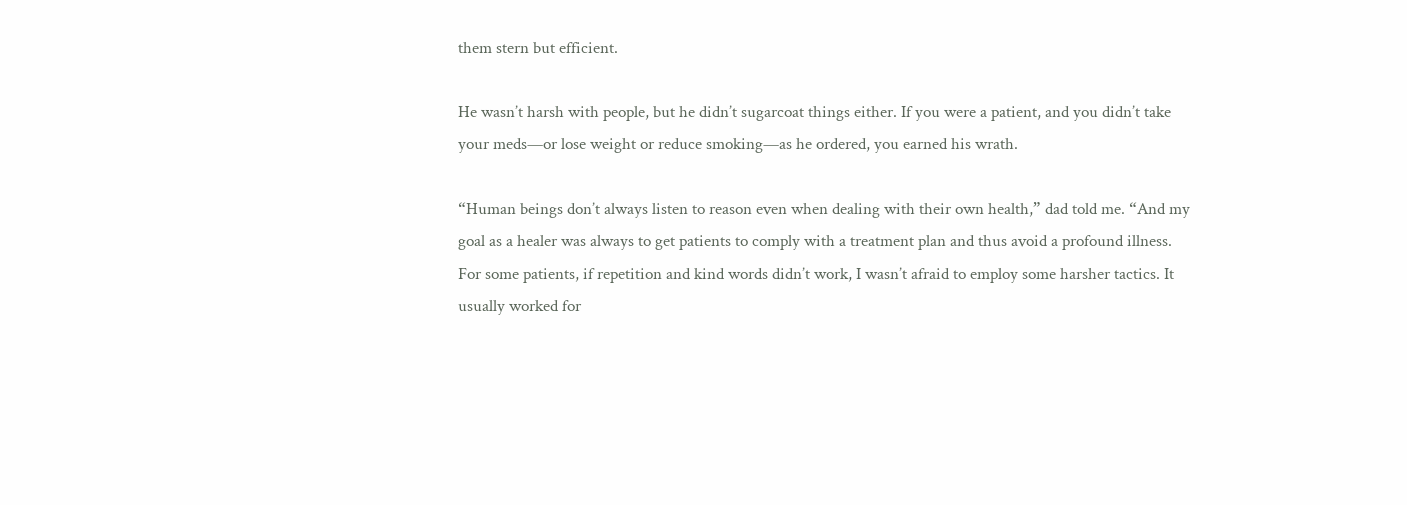them stern but efficient.

He wasn’t harsh with people, but he didn’t sugarcoat things either. If you were a patient, and you didn’t take your meds—or lose weight or reduce smoking—as he ordered, you earned his wrath.

“Human beings don’t always listen to reason even when dealing with their own health,” dad told me. “And my goal as a healer was always to get patients to comply with a treatment plan and thus avoid a profound illness. For some patients, if repetition and kind words didn’t work, I wasn’t afraid to employ some harsher tactics. It usually worked for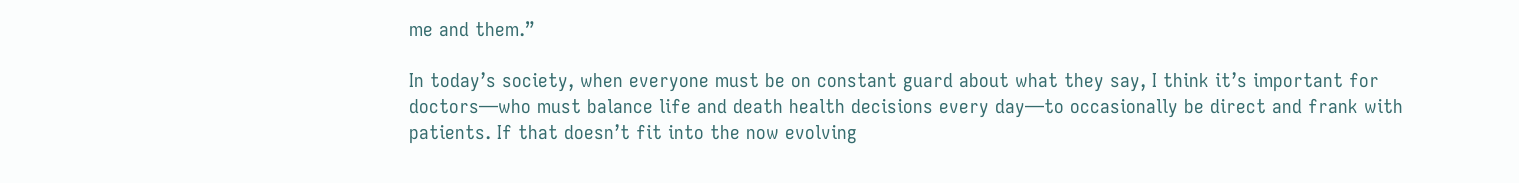me and them.”

In today’s society, when everyone must be on constant guard about what they say, I think it’s important for doctors—who must balance life and death health decisions every day—to occasionally be direct and frank with patients. If that doesn’t fit into the now evolving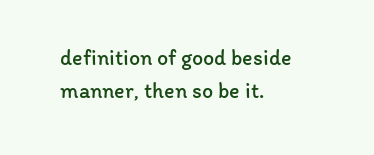definition of good beside manner, then so be it.